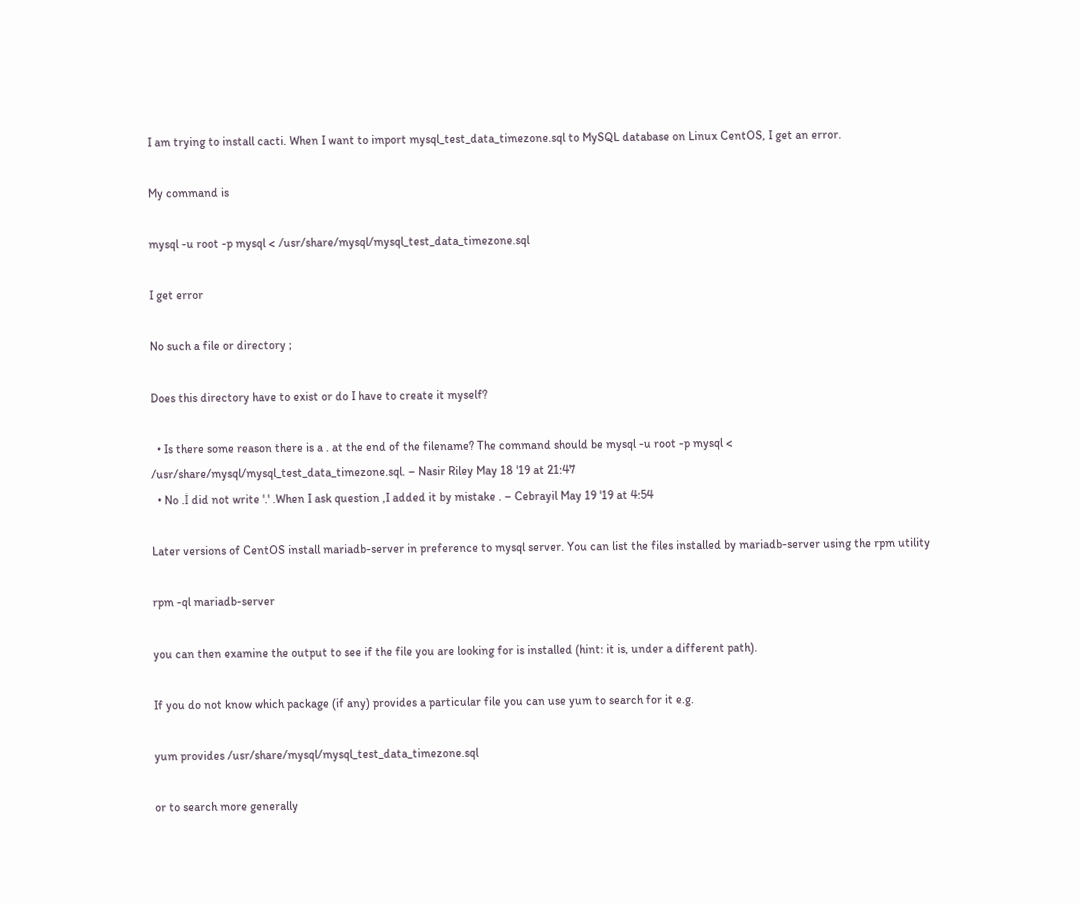I am trying to install cacti. When I want to import mysql_test_data_timezone.sql to MySQL database on Linux CentOS, I get an error.

My command is

mysql -u root -p mysql < /usr/share/mysql/mysql_test_data_timezone.sql

I get error

No such a file or directory ;

Does this directory have to exist or do I have to create it myself?

  • Is there some reason there is a . at the end of the filename? The command should be mysql -u root -p mysql < /usr/share/mysql/mysql_test_data_timezone.sql. – Nasir Riley May 18 '19 at 21:47
  • No .İ did not write '.' .When I ask question ,I added it by mistake . – Cebrayil May 19 '19 at 4:54

Later versions of CentOS install mariadb-server in preference to mysql server. You can list the files installed by mariadb-server using the rpm utility

rpm -ql mariadb-server

you can then examine the output to see if the file you are looking for is installed (hint: it is, under a different path).

If you do not know which package (if any) provides a particular file you can use yum to search for it e.g.

yum provides /usr/share/mysql/mysql_test_data_timezone.sql

or to search more generally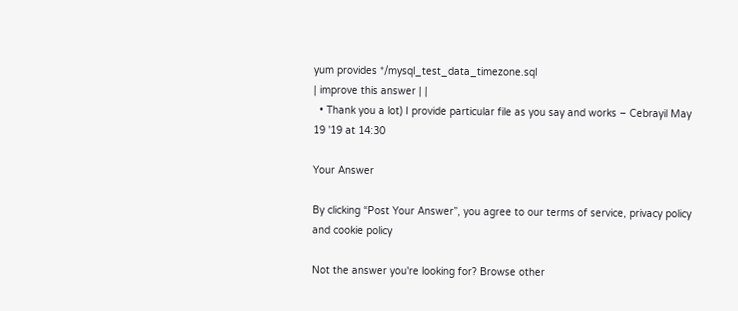yum provides */mysql_test_data_timezone.sql
| improve this answer | |
  • Thank you a lot) I provide particular file as you say and works – Cebrayil May 19 '19 at 14:30

Your Answer

By clicking “Post Your Answer”, you agree to our terms of service, privacy policy and cookie policy

Not the answer you're looking for? Browse other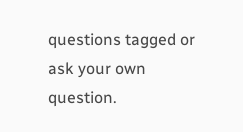questions tagged or ask your own question.